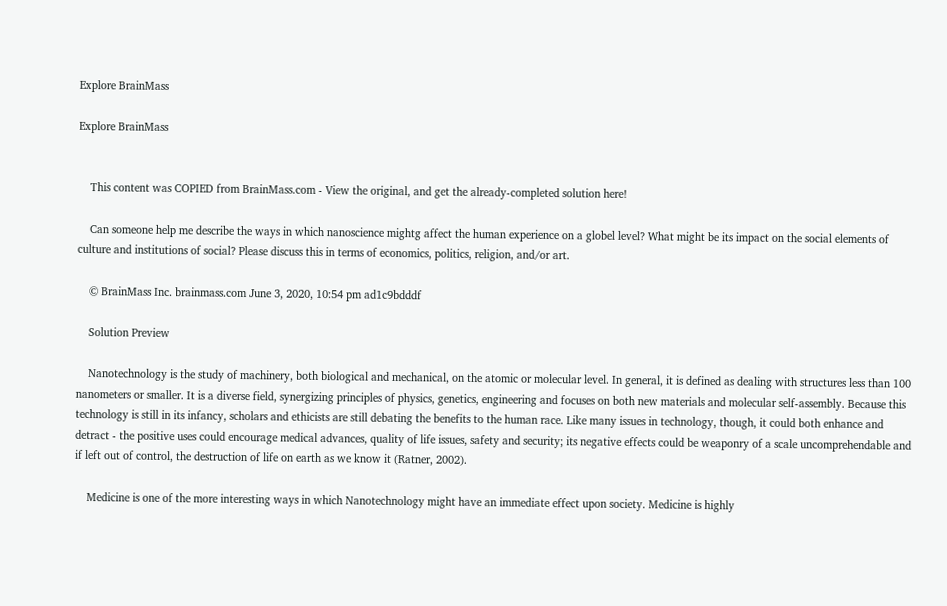Explore BrainMass

Explore BrainMass


    This content was COPIED from BrainMass.com - View the original, and get the already-completed solution here!

    Can someone help me describe the ways in which nanoscience mightg affect the human experience on a globel level? What might be its impact on the social elements of culture and institutions of social? Please discuss this in terms of economics, politics, religion, and/or art.

    © BrainMass Inc. brainmass.com June 3, 2020, 10:54 pm ad1c9bdddf

    Solution Preview

    Nanotechnology is the study of machinery, both biological and mechanical, on the atomic or molecular level. In general, it is defined as dealing with structures less than 100 nanometers or smaller. It is a diverse field, synergizing principles of physics, genetics, engineering and focuses on both new materials and molecular self-assembly. Because this technology is still in its infancy, scholars and ethicists are still debating the benefits to the human race. Like many issues in technology, though, it could both enhance and detract - the positive uses could encourage medical advances, quality of life issues, safety and security; its negative effects could be weaponry of a scale uncomprehendable and if left out of control, the destruction of life on earth as we know it (Ratner, 2002).

    Medicine is one of the more interesting ways in which Nanotechnology might have an immediate effect upon society. Medicine is highly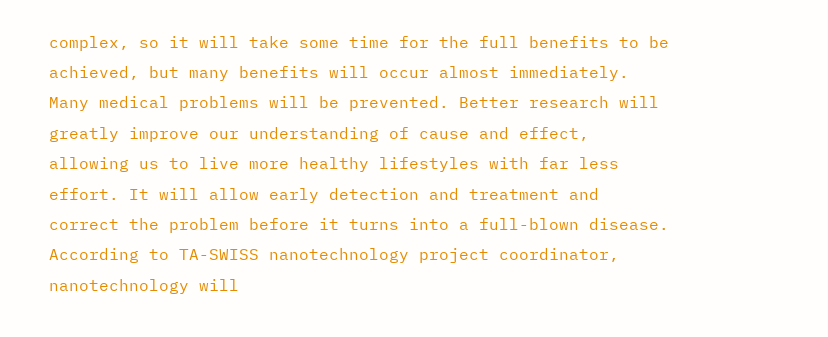complex, so it will take some time for the full benefits to be achieved, but many benefits will occur almost immediately. Many medical problems will be prevented. Better research will greatly improve our understanding of cause and effect, allowing us to live more healthy lifestyles with far less effort. It will allow early detection and treatment and correct the problem before it turns into a full-blown disease. According to TA-SWISS nanotechnology project coordinator, nanotechnology will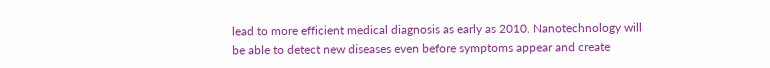lead to more efficient medical diagnosis as early as 2010. Nanotechnology will be able to detect new diseases even before symptoms appear and create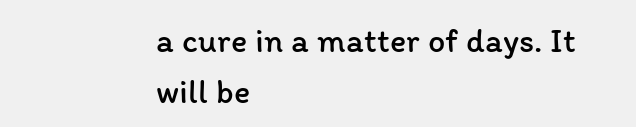a cure in a matter of days. It will be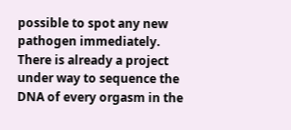possible to spot any new pathogen immediately. There is already a project under way to sequence the DNA of every orgasm in the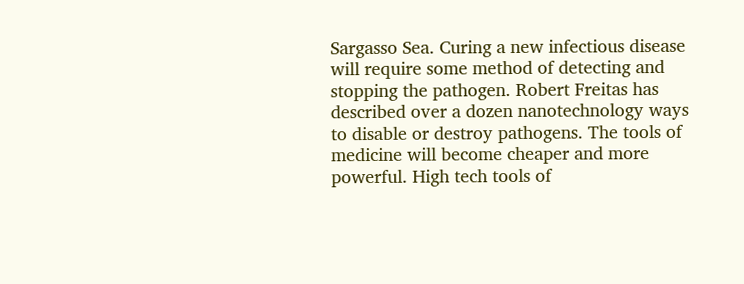Sargasso Sea. Curing a new infectious disease will require some method of detecting and stopping the pathogen. Robert Freitas has described over a dozen nanotechnology ways to disable or destroy pathogens. The tools of medicine will become cheaper and more powerful. High tech tools of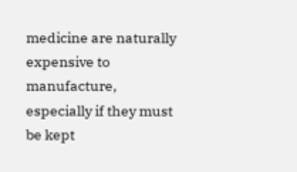medicine are naturally expensive to manufacture, especially if they must be kept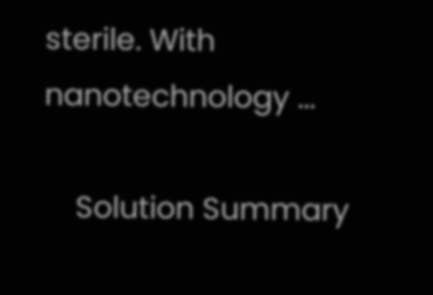sterile. With nanotechnology ...

    Solution Summary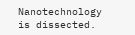Nanotechnology is dissected.